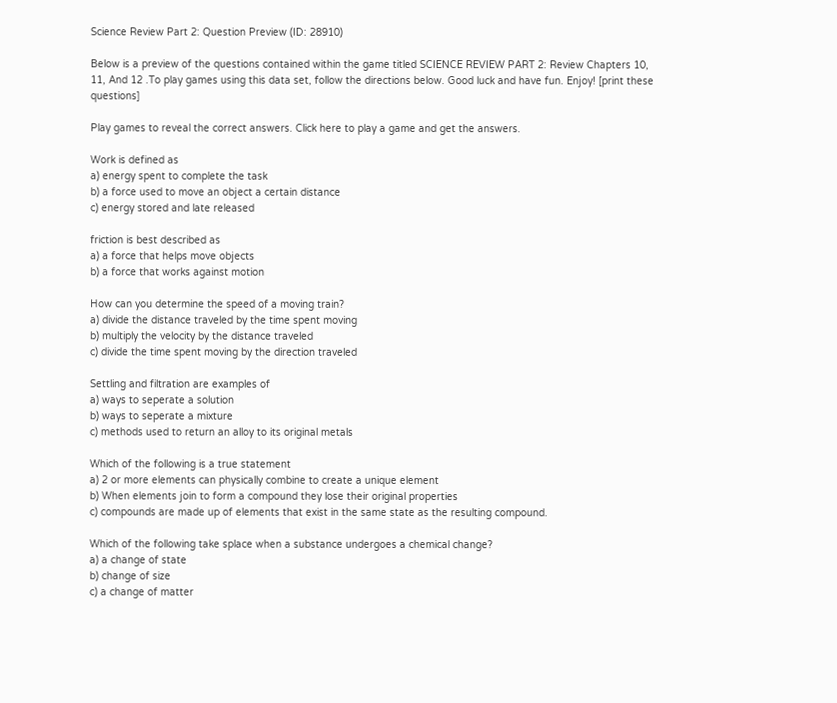Science Review Part 2: Question Preview (ID: 28910)

Below is a preview of the questions contained within the game titled SCIENCE REVIEW PART 2: Review Chapters 10, 11, And 12 .To play games using this data set, follow the directions below. Good luck and have fun. Enjoy! [print these questions]

Play games to reveal the correct answers. Click here to play a game and get the answers.

Work is defined as
a) energy spent to complete the task
b) a force used to move an object a certain distance
c) energy stored and late released

friction is best described as
a) a force that helps move objects
b) a force that works against motion

How can you determine the speed of a moving train?
a) divide the distance traveled by the time spent moving
b) multiply the velocity by the distance traveled
c) divide the time spent moving by the direction traveled

Settling and filtration are examples of
a) ways to seperate a solution
b) ways to seperate a mixture
c) methods used to return an alloy to its original metals

Which of the following is a true statement
a) 2 or more elements can physically combine to create a unique element
b) When elements join to form a compound they lose their original properties
c) compounds are made up of elements that exist in the same state as the resulting compound.

Which of the following take splace when a substance undergoes a chemical change?
a) a change of state
b) change of size
c) a change of matter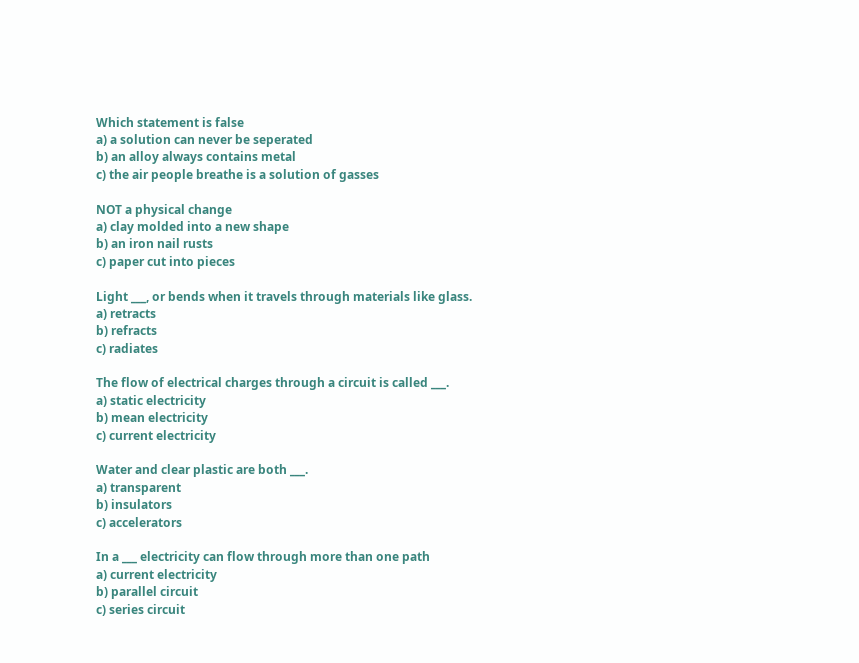Which statement is false
a) a solution can never be seperated
b) an alloy always contains metal
c) the air people breathe is a solution of gasses

NOT a physical change
a) clay molded into a new shape
b) an iron nail rusts
c) paper cut into pieces

Light ___, or bends when it travels through materials like glass.
a) retracts
b) refracts
c) radiates

The flow of electrical charges through a circuit is called ___.
a) static electricity
b) mean electricity
c) current electricity

Water and clear plastic are both ___.
a) transparent
b) insulators
c) accelerators

In a ___ electricity can flow through more than one path
a) current electricity
b) parallel circuit
c) series circuit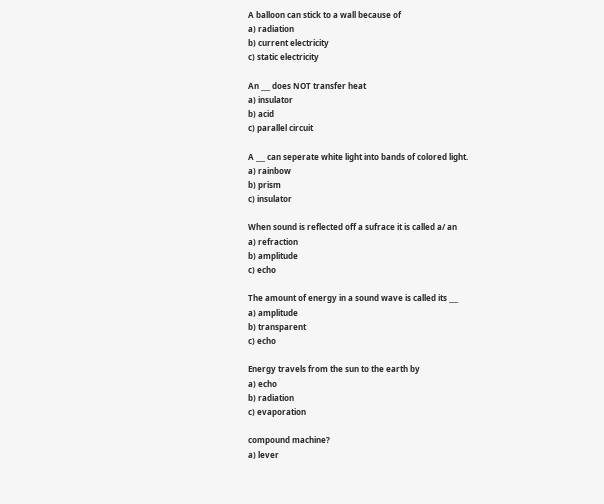A balloon can stick to a wall because of
a) radiation
b) current electricity
c) static electricity

An ___ does NOT transfer heat
a) insulator
b) acid
c) parallel circuit

A ___ can seperate white light into bands of colored light.
a) rainbow
b) prism
c) insulator

When sound is reflected off a sufrace it is called a/ an
a) refraction
b) amplitude
c) echo

The amount of energy in a sound wave is called its ___
a) amplitude
b) transparent
c) echo

Energy travels from the sun to the earth by
a) echo
b) radiation
c) evaporation

compound machine?
a) lever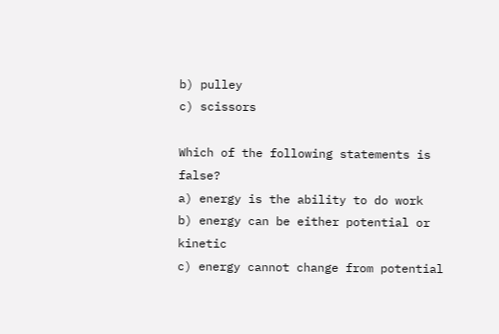b) pulley
c) scissors

Which of the following statements is false?
a) energy is the ability to do work
b) energy can be either potential or kinetic
c) energy cannot change from potential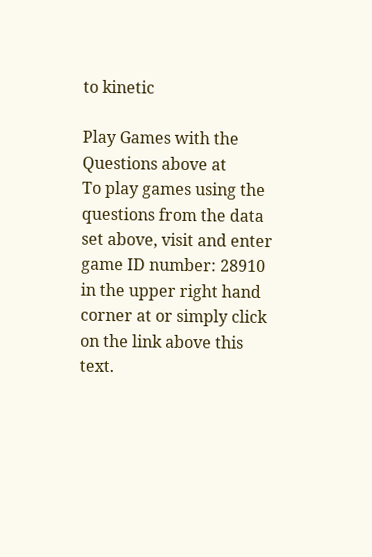to kinetic

Play Games with the Questions above at
To play games using the questions from the data set above, visit and enter game ID number: 28910 in the upper right hand corner at or simply click on the link above this text.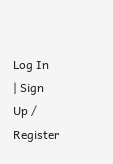Log In
| Sign Up / Register